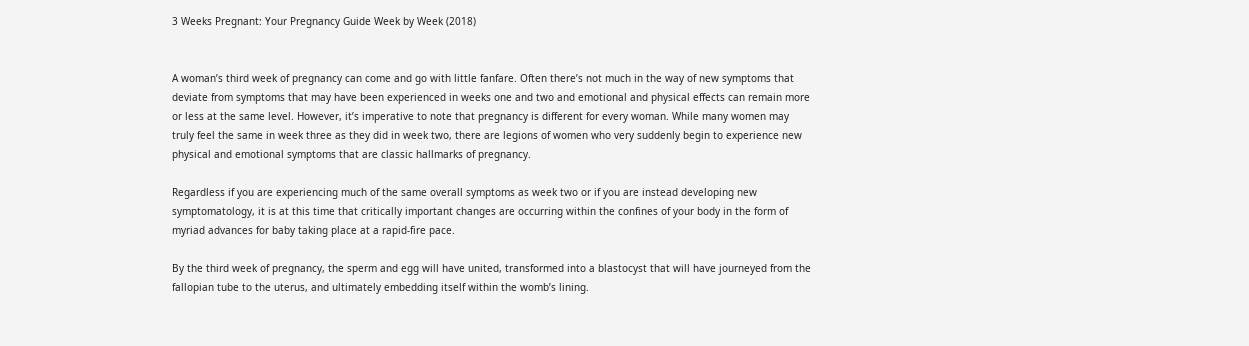3 Weeks Pregnant: Your Pregnancy Guide Week by Week (2018)


A woman’s third week of pregnancy can come and go with little fanfare. Often there’s not much in the way of new symptoms that deviate from symptoms that may have been experienced in weeks one and two and emotional and physical effects can remain more or less at the same level. However, it’s imperative to note that pregnancy is different for every woman. While many women may truly feel the same in week three as they did in week two, there are legions of women who very suddenly begin to experience new physical and emotional symptoms that are classic hallmarks of pregnancy.

Regardless if you are experiencing much of the same overall symptoms as week two or if you are instead developing new symptomatology, it is at this time that critically important changes are occurring within the confines of your body in the form of myriad advances for baby taking place at a rapid-fire pace.

By the third week of pregnancy, the sperm and egg will have united, transformed into a blastocyst that will have journeyed from the fallopian tube to the uterus, and ultimately embedding itself within the womb’s lining.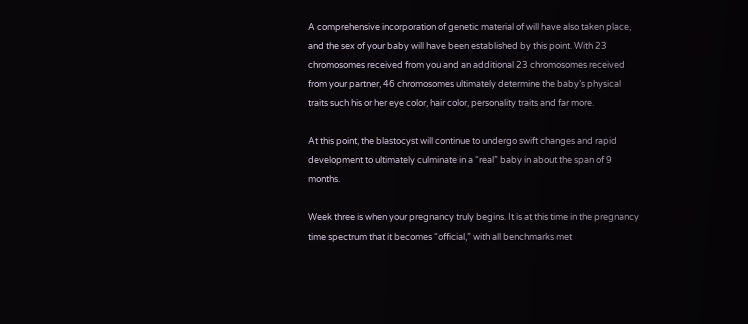A comprehensive incorporation of genetic material of will have also taken place, and the sex of your baby will have been established by this point. With 23 chromosomes received from you and an additional 23 chromosomes received from your partner, 46 chromosomes ultimately determine the baby’s physical traits such his or her eye color, hair color, personality traits and far more.

At this point, the blastocyst will continue to undergo swift changes and rapid development to ultimately culminate in a “real” baby in about the span of 9 months.

Week three is when your pregnancy truly begins. It is at this time in the pregnancy time spectrum that it becomes “official,” with all benchmarks met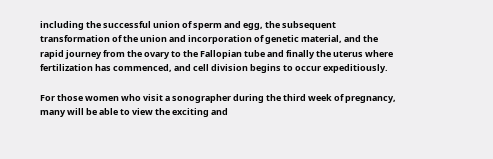including the successful union of sperm and egg, the subsequent transformation of the union and incorporation of genetic material, and the rapid journey from the ovary to the Fallopian tube and finally the uterus where fertilization has commenced, and cell division begins to occur expeditiously.

For those women who visit a sonographer during the third week of pregnancy, many will be able to view the exciting and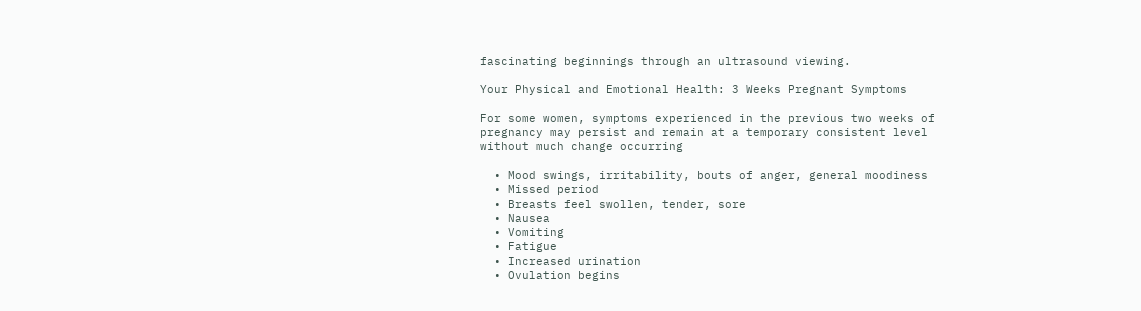fascinating beginnings through an ultrasound viewing.

Your Physical and Emotional Health: 3 Weeks Pregnant Symptoms

For some women, symptoms experienced in the previous two weeks of pregnancy may persist and remain at a temporary consistent level without much change occurring

  • Mood swings, irritability, bouts of anger, general moodiness
  • Missed period
  • Breasts feel swollen, tender, sore
  • Nausea
  • Vomiting
  • Fatigue
  • Increased urination
  • Ovulation begins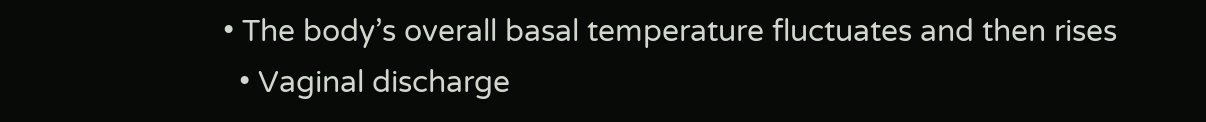• The body’s overall basal temperature fluctuates and then rises
  • Vaginal discharge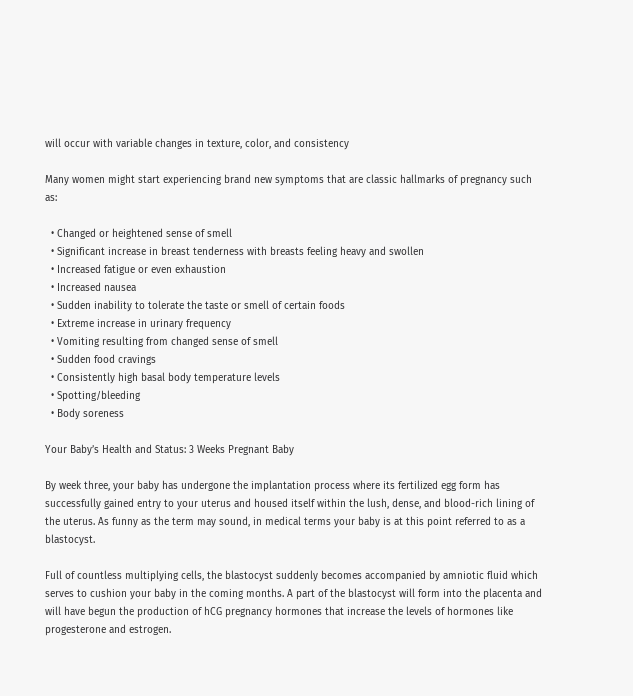will occur with variable changes in texture, color, and consistency

Many women might start experiencing brand new symptoms that are classic hallmarks of pregnancy such as:

  • Changed or heightened sense of smell
  • Significant increase in breast tenderness with breasts feeling heavy and swollen
  • Increased fatigue or even exhaustion
  • Increased nausea
  • Sudden inability to tolerate the taste or smell of certain foods
  • Extreme increase in urinary frequency
  • Vomiting resulting from changed sense of smell
  • Sudden food cravings
  • Consistently high basal body temperature levels
  • Spotting/bleeding
  • Body soreness

Your Baby’s Health and Status: 3 Weeks Pregnant Baby

By week three, your baby has undergone the implantation process where its fertilized egg form has successfully gained entry to your uterus and housed itself within the lush, dense, and blood-rich lining of the uterus. As funny as the term may sound, in medical terms your baby is at this point referred to as a blastocyst.

Full of countless multiplying cells, the blastocyst suddenly becomes accompanied by amniotic fluid which serves to cushion your baby in the coming months. A part of the blastocyst will form into the placenta and will have begun the production of hCG pregnancy hormones that increase the levels of hormones like progesterone and estrogen.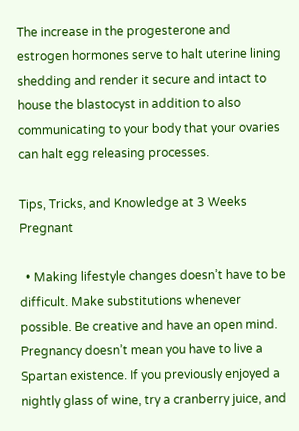The increase in the progesterone and estrogen hormones serve to halt uterine lining shedding and render it secure and intact to house the blastocyst in addition to also communicating to your body that your ovaries can halt egg releasing processes.

Tips, Tricks, and Knowledge at 3 Weeks Pregnant

  • Making lifestyle changes doesn’t have to be difficult. Make substitutions whenever possible. Be creative and have an open mind. Pregnancy doesn’t mean you have to live a Spartan existence. If you previously enjoyed a nightly glass of wine, try a cranberry juice, and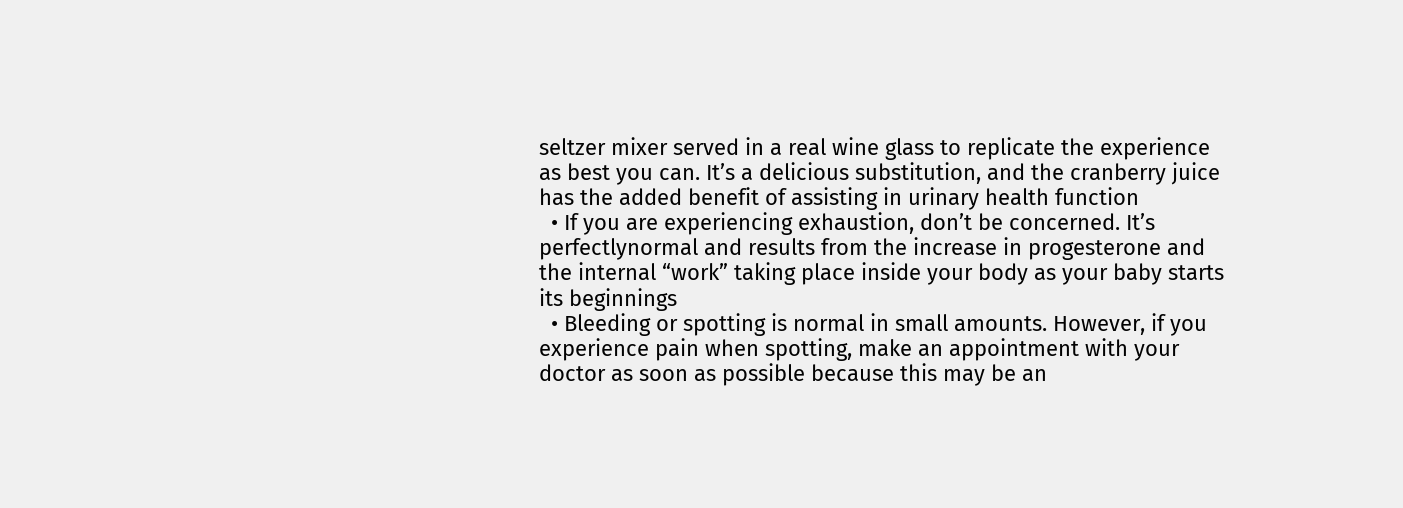seltzer mixer served in a real wine glass to replicate the experience as best you can. It’s a delicious substitution, and the cranberry juice has the added benefit of assisting in urinary health function
  • If you are experiencing exhaustion, don’t be concerned. It’s perfectlynormal and results from the increase in progesterone and the internal “work” taking place inside your body as your baby starts its beginnings
  • Bleeding or spotting is normal in small amounts. However, if you experience pain when spotting, make an appointment with your doctor as soon as possible because this may be an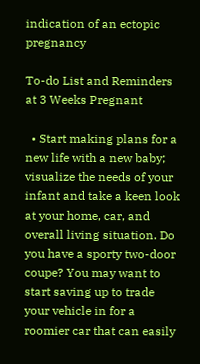indication of an ectopic pregnancy

To-do List and Reminders at 3 Weeks Pregnant

  • Start making plans for a new life with a new baby; visualize the needs of your infant and take a keen look at your home, car, and overall living situation. Do you have a sporty two-door coupe? You may want to start saving up to trade your vehicle in for a roomier car that can easily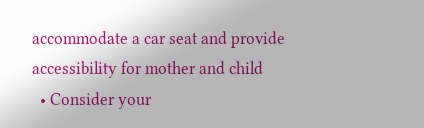accommodate a car seat and provide accessibility for mother and child
  • Consider your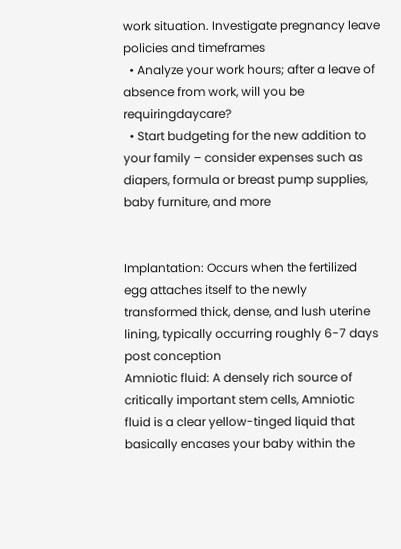work situation. Investigate pregnancy leave policies and timeframes
  • Analyze your work hours; after a leave of absence from work, will you be requiringdaycare?
  • Start budgeting for the new addition to your family – consider expenses such as diapers, formula or breast pump supplies, baby furniture, and more


Implantation: Occurs when the fertilized egg attaches itself to the newly transformed thick, dense, and lush uterine lining, typically occurring roughly 6-7 days post conception
Amniotic fluid: A densely rich source of critically important stem cells, Amniotic fluid is a clear yellow-tinged liquid that basically encases your baby within the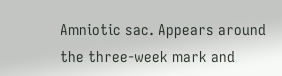Amniotic sac. Appears around the three-week mark and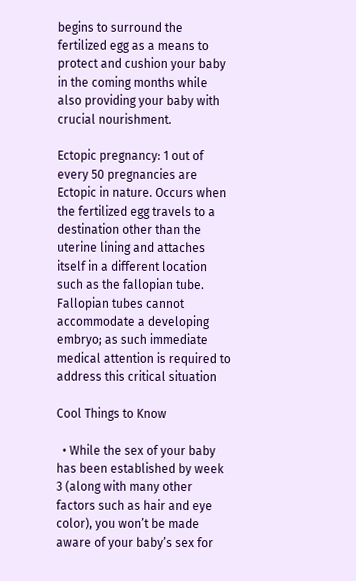begins to surround the fertilized egg as a means to protect and cushion your baby in the coming months while also providing your baby with crucial nourishment.

Ectopic pregnancy: 1 out of every 50 pregnancies are Ectopic in nature. Occurs when the fertilized egg travels to a destination other than the uterine lining and attaches itself in a different location such as the fallopian tube. Fallopian tubes cannot accommodate a developing embryo; as such immediate medical attention is required to address this critical situation

Cool Things to Know

  • While the sex of your baby has been established by week 3 (along with many other factors such as hair and eye color), you won’t be made aware of your baby’s sex for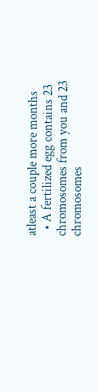atleast a couple more months
  • A fertilized egg contains 23 chromosomes from you and 23 chromosomes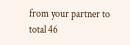from your partner to total 46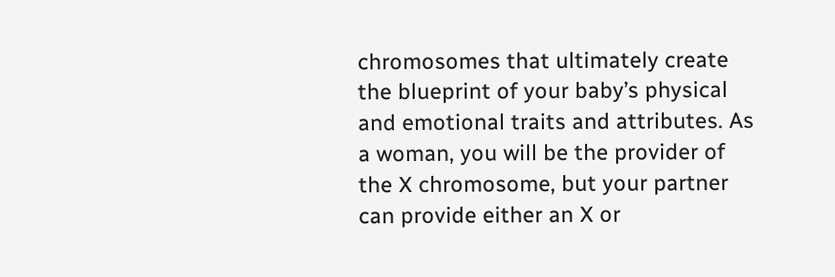chromosomes that ultimately create the blueprint of your baby’s physical and emotional traits and attributes. As a woman, you will be the provider of the X chromosome, but your partner can provide either an X or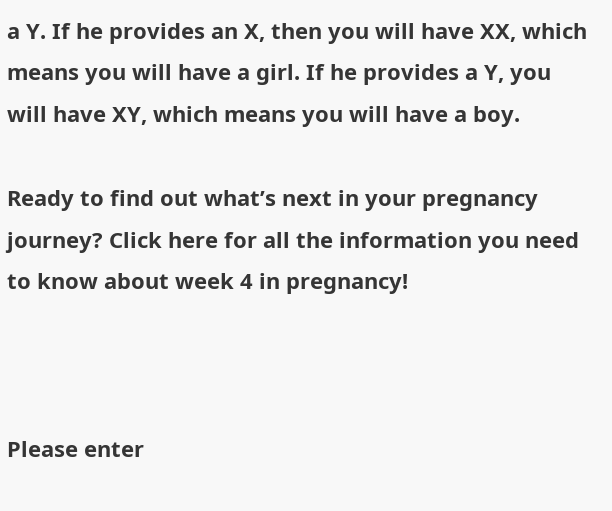a Y. If he provides an X, then you will have XX, which means you will have a girl. If he provides a Y, you will have XY, which means you will have a boy.

Ready to find out what’s next in your pregnancy journey? Click here for all the information you need to know about week 4 in pregnancy!



Please enter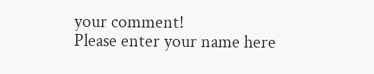your comment!
Please enter your name here